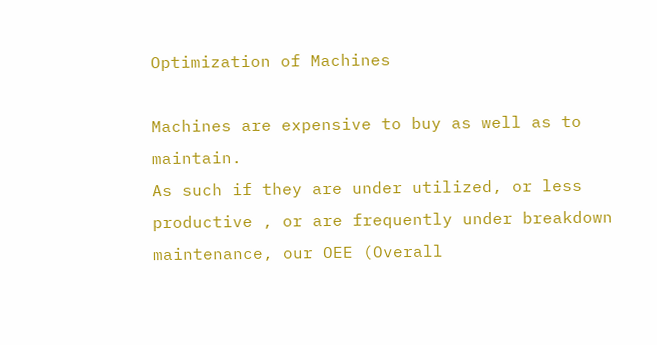Optimization of Machines

Machines are expensive to buy as well as to maintain.
As such if they are under utilized, or less productive , or are frequently under breakdown maintenance, our OEE (Overall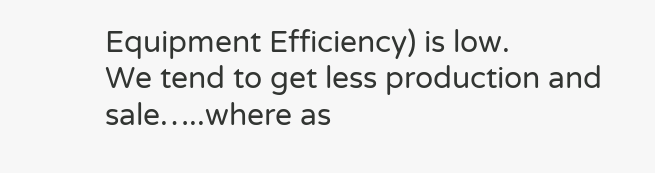Equipment Efficiency) is low.
We tend to get less production and sale…..where as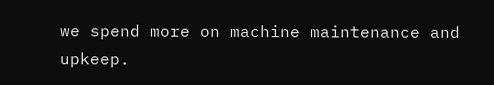we spend more on machine maintenance and upkeep.